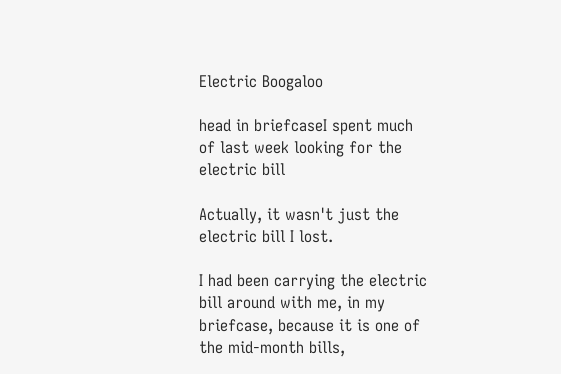Electric Boogaloo

head in briefcaseI spent much of last week looking for the electric bill

Actually, it wasn't just the electric bill I lost.

I had been carrying the electric bill around with me, in my briefcase, because it is one of the mid-month bills,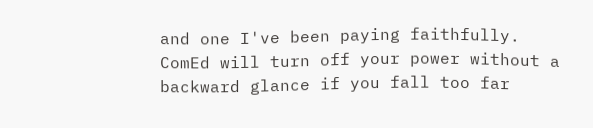and one I've been paying faithfully. ComEd will turn off your power without a backward glance if you fall too far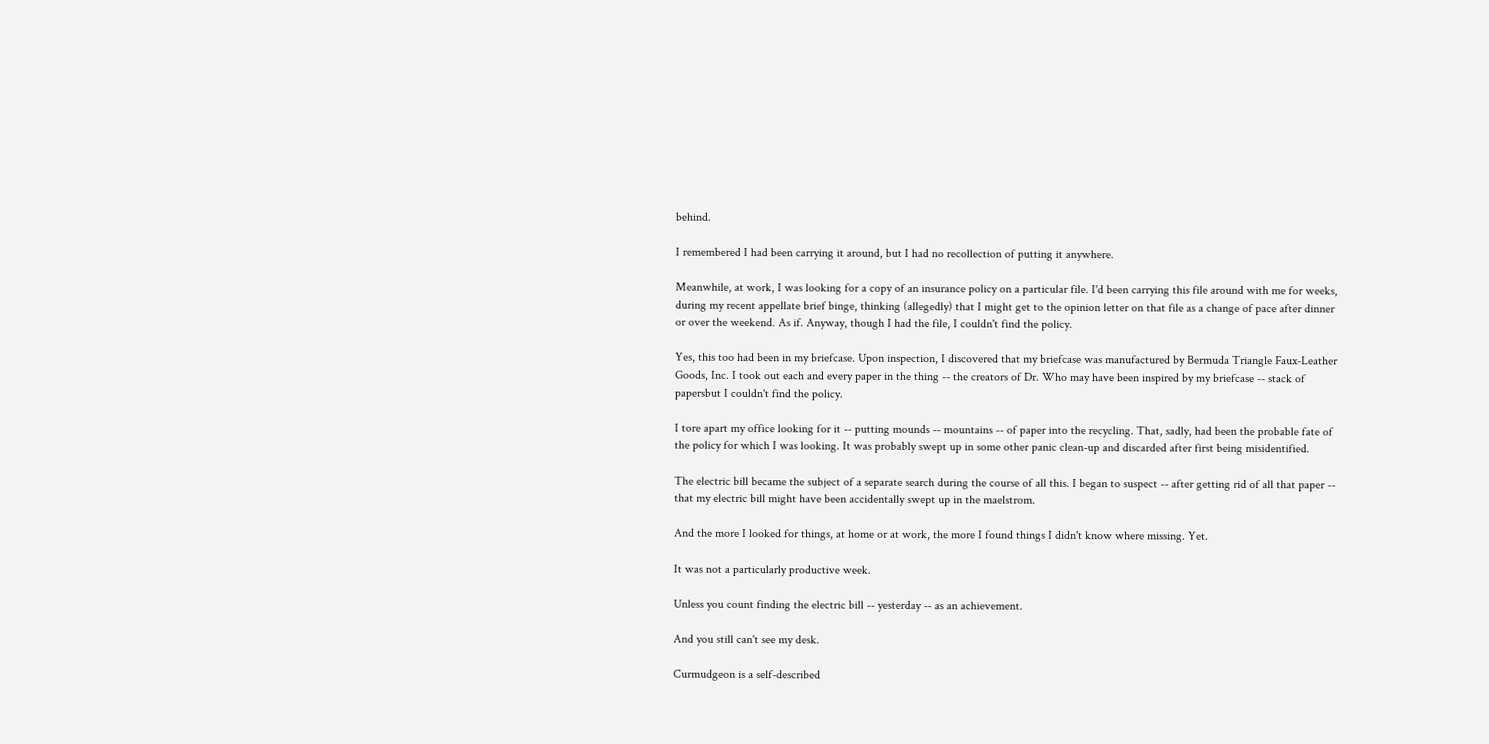behind.

I remembered I had been carrying it around, but I had no recollection of putting it anywhere.

Meanwhile, at work, I was looking for a copy of an insurance policy on a particular file. I'd been carrying this file around with me for weeks, during my recent appellate brief binge, thinking (allegedly) that I might get to the opinion letter on that file as a change of pace after dinner or over the weekend. As if. Anyway, though I had the file, I couldn't find the policy.

Yes, this too had been in my briefcase. Upon inspection, I discovered that my briefcase was manufactured by Bermuda Triangle Faux-Leather Goods, Inc. I took out each and every paper in the thing -- the creators of Dr. Who may have been inspired by my briefcase -- stack of papersbut I couldn't find the policy.

I tore apart my office looking for it -- putting mounds -- mountains -- of paper into the recycling. That, sadly, had been the probable fate of the policy for which I was looking. It was probably swept up in some other panic clean-up and discarded after first being misidentified.

The electric bill became the subject of a separate search during the course of all this. I began to suspect -- after getting rid of all that paper -- that my electric bill might have been accidentally swept up in the maelstrom.

And the more I looked for things, at home or at work, the more I found things I didn't know where missing. Yet.

It was not a particularly productive week.

Unless you count finding the electric bill -- yesterday -- as an achievement.

And you still can't see my desk.

Curmudgeon is a self-described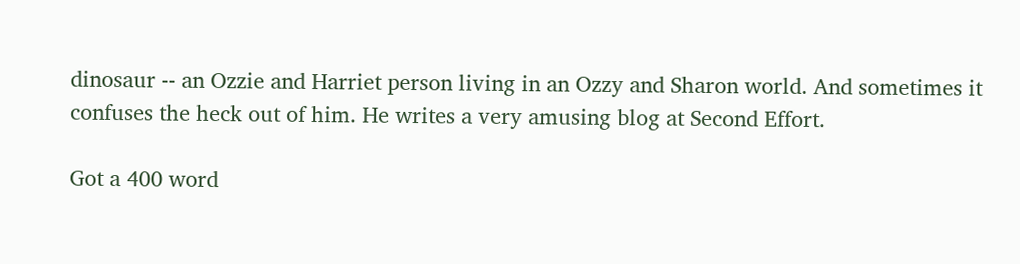dinosaur -- an Ozzie and Harriet person living in an Ozzy and Sharon world. And sometimes it confuses the heck out of him. He writes a very amusing blog at Second Effort.

Got a 400 word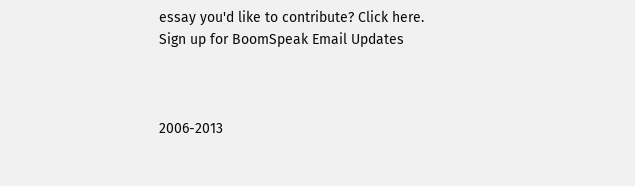essay you'd like to contribute? Click here.
Sign up for BoomSpeak Email Updates



2006-2013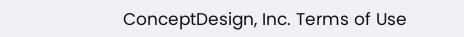ConceptDesign, Inc. Terms of Use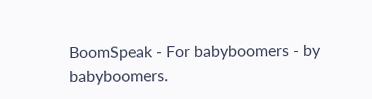BoomSpeak - For babyboomers - by babyboomers.